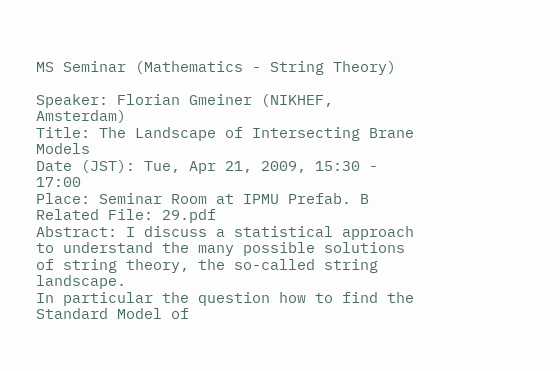MS Seminar (Mathematics - String Theory)

Speaker: Florian Gmeiner (NIKHEF, Amsterdam)
Title: The Landscape of Intersecting Brane Models
Date (JST): Tue, Apr 21, 2009, 15:30 - 17:00
Place: Seminar Room at IPMU Prefab. B
Related File: 29.pdf
Abstract: I discuss a statistical approach to understand the many possible solutions of string theory, the so-called string landscape.
In particular the question how to find the Standard Model of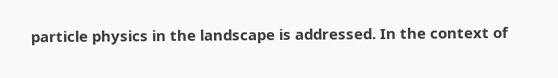particle physics in the landscape is addressed. In the context of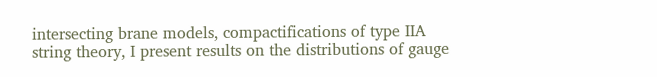intersecting brane models, compactifications of type IIA string theory, I present results on the distributions of gauge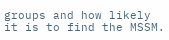groups and how likely it is to find the MSSM.